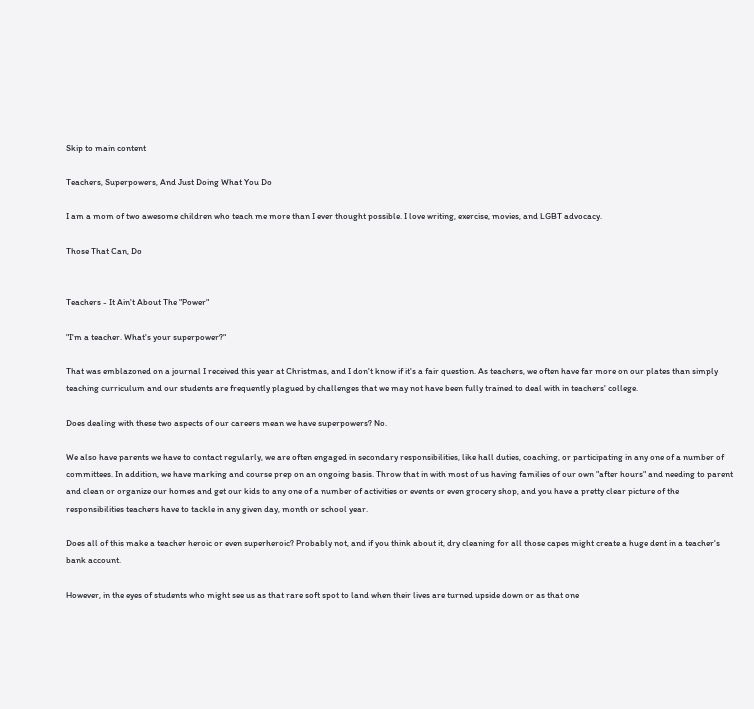Skip to main content

Teachers, Superpowers, And Just Doing What You Do

I am a mom of two awesome children who teach me more than I ever thought possible. I love writing, exercise, movies, and LGBT advocacy.

Those That Can, Do


Teachers - It Ain't About The "Power"

"I'm a teacher. What's your superpower?"

That was emblazoned on a journal I received this year at Christmas, and I don't know if it's a fair question. As teachers, we often have far more on our plates than simply teaching curriculum and our students are frequently plagued by challenges that we may not have been fully trained to deal with in teachers' college.

Does dealing with these two aspects of our careers mean we have superpowers? No.

We also have parents we have to contact regularly, we are often engaged in secondary responsibilities, like hall duties, coaching, or participating in any one of a number of committees. In addition, we have marking and course prep on an ongoing basis. Throw that in with most of us having families of our own "after hours" and needing to parent and clean or organize our homes and get our kids to any one of a number of activities or events or even grocery shop, and you have a pretty clear picture of the responsibilities teachers have to tackle in any given day, month or school year.

Does all of this make a teacher heroic or even superheroic? Probably not, and if you think about it, dry cleaning for all those capes might create a huge dent in a teacher's bank account.

However, in the eyes of students who might see us as that rare soft spot to land when their lives are turned upside down or as that one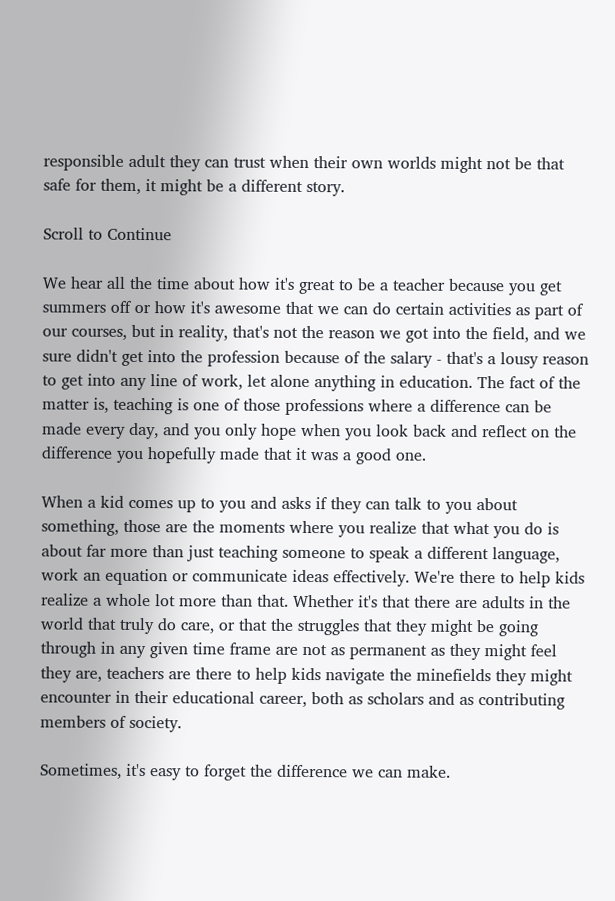responsible adult they can trust when their own worlds might not be that safe for them, it might be a different story.

Scroll to Continue

We hear all the time about how it's great to be a teacher because you get summers off or how it's awesome that we can do certain activities as part of our courses, but in reality, that's not the reason we got into the field, and we sure didn't get into the profession because of the salary - that's a lousy reason to get into any line of work, let alone anything in education. The fact of the matter is, teaching is one of those professions where a difference can be made every day, and you only hope when you look back and reflect on the difference you hopefully made that it was a good one.

When a kid comes up to you and asks if they can talk to you about something, those are the moments where you realize that what you do is about far more than just teaching someone to speak a different language, work an equation or communicate ideas effectively. We're there to help kids realize a whole lot more than that. Whether it's that there are adults in the world that truly do care, or that the struggles that they might be going through in any given time frame are not as permanent as they might feel they are, teachers are there to help kids navigate the minefields they might encounter in their educational career, both as scholars and as contributing members of society.

Sometimes, it's easy to forget the difference we can make.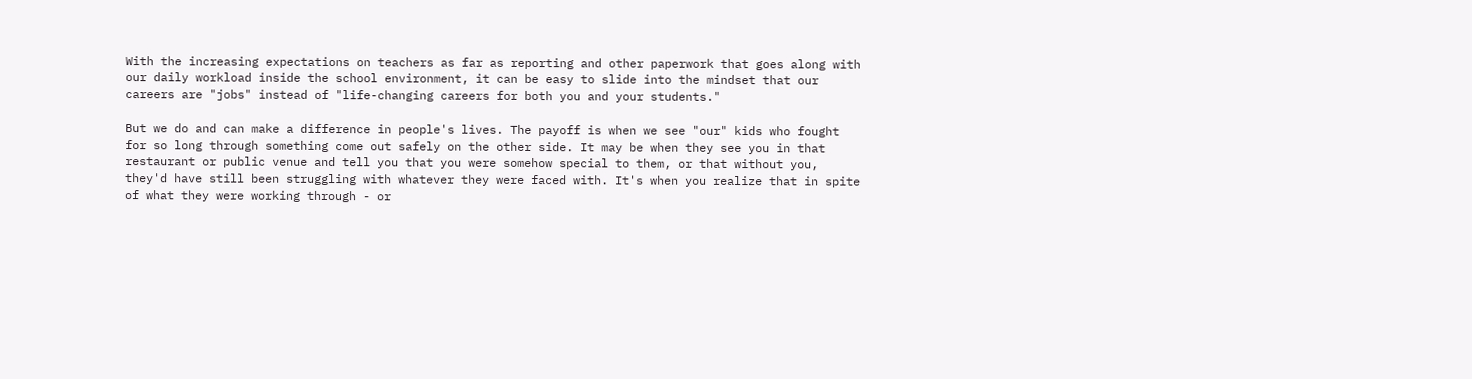With the increasing expectations on teachers as far as reporting and other paperwork that goes along with our daily workload inside the school environment, it can be easy to slide into the mindset that our careers are "jobs" instead of "life-changing careers for both you and your students."

But we do and can make a difference in people's lives. The payoff is when we see "our" kids who fought for so long through something come out safely on the other side. It may be when they see you in that restaurant or public venue and tell you that you were somehow special to them, or that without you, they'd have still been struggling with whatever they were faced with. It's when you realize that in spite of what they were working through - or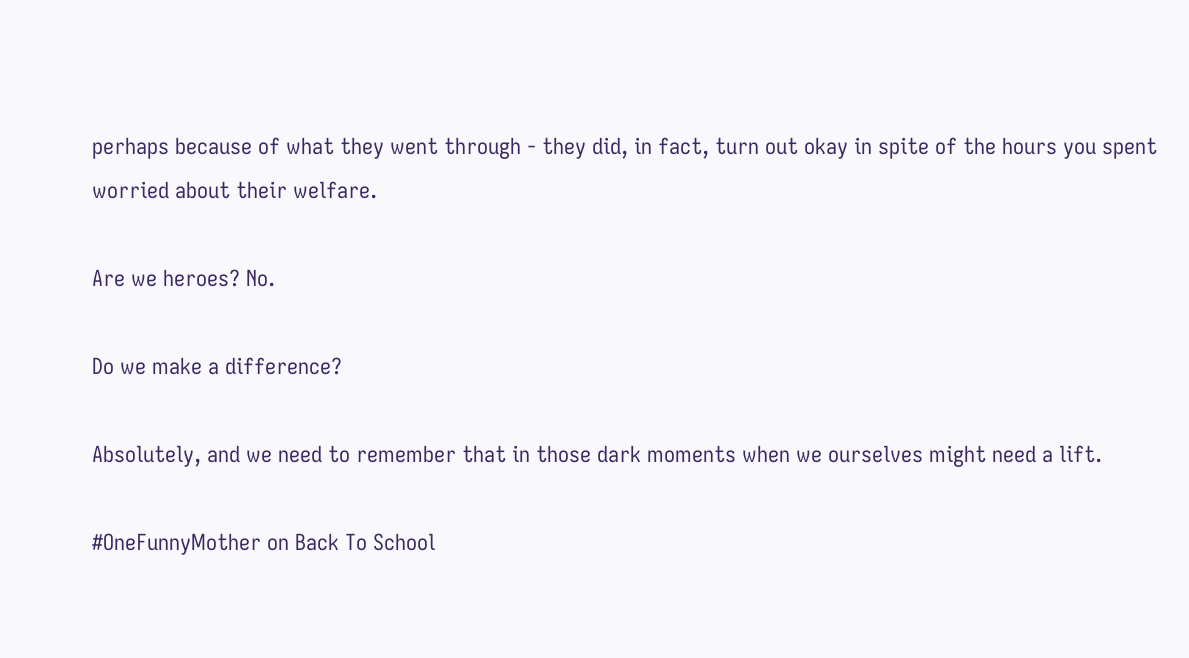perhaps because of what they went through - they did, in fact, turn out okay in spite of the hours you spent worried about their welfare.

Are we heroes? No.

Do we make a difference?

Absolutely, and we need to remember that in those dark moments when we ourselves might need a lift.

#OneFunnyMother on Back To School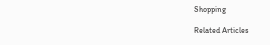Shopping

Related Articles